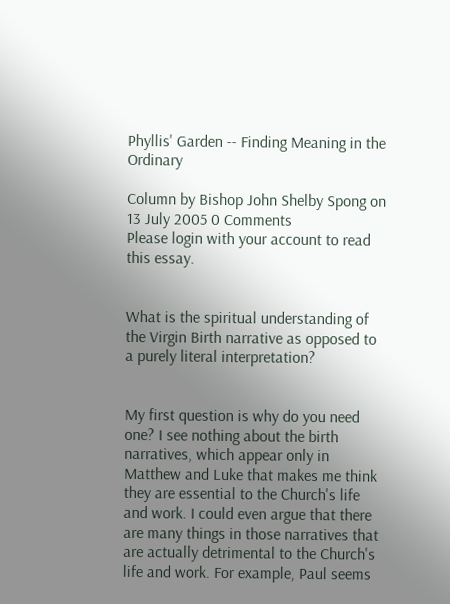Phyllis' Garden -- Finding Meaning in the Ordinary

Column by Bishop John Shelby Spong on 13 July 2005 0 Comments
Please login with your account to read this essay.


What is the spiritual understanding of the Virgin Birth narrative as opposed to a purely literal interpretation?


My first question is why do you need one? I see nothing about the birth narratives, which appear only in Matthew and Luke that makes me think they are essential to the Church's life and work. I could even argue that there are many things in those narratives that are actually detrimental to the Church's life and work. For example, Paul seems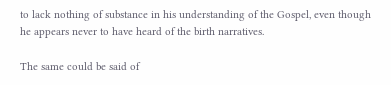to lack nothing of substance in his understanding of the Gospel, even though he appears never to have heard of the birth narratives.

The same could be said of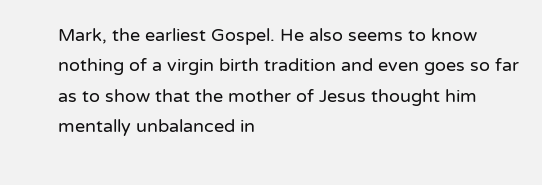Mark, the earliest Gospel. He also seems to know nothing of a virgin birth tradition and even goes so far as to show that the mother of Jesus thought him mentally unbalanced in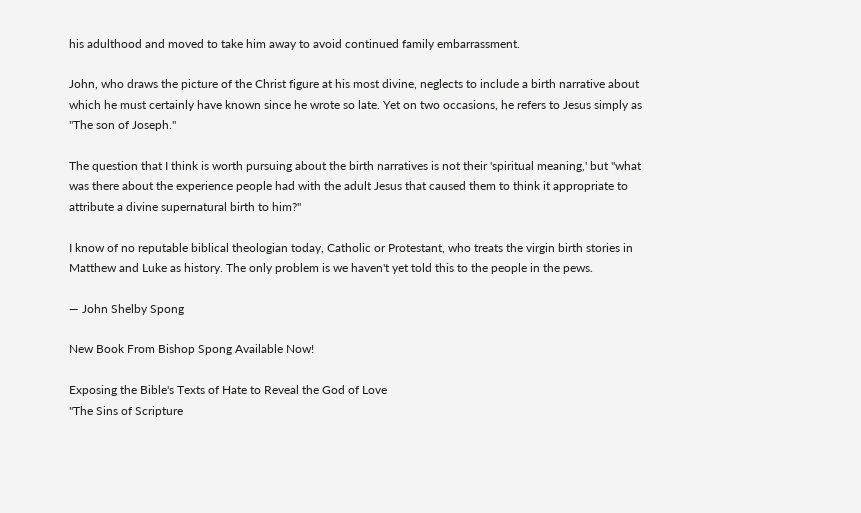his adulthood and moved to take him away to avoid continued family embarrassment.

John, who draws the picture of the Christ figure at his most divine, neglects to include a birth narrative about which he must certainly have known since he wrote so late. Yet on two occasions, he refers to Jesus simply as "The son of Joseph."

The question that I think is worth pursuing about the birth narratives is not their 'spiritual meaning,' but "what was there about the experience people had with the adult Jesus that caused them to think it appropriate to attribute a divine supernatural birth to him?"

I know of no reputable biblical theologian today, Catholic or Protestant, who treats the virgin birth stories in Matthew and Luke as history. The only problem is we haven't yet told this to the people in the pews.

— John Shelby Spong

New Book From Bishop Spong Available Now!

Exposing the Bible's Texts of Hate to Reveal the God of Love
"The Sins of Scripture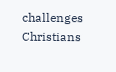challenges Christians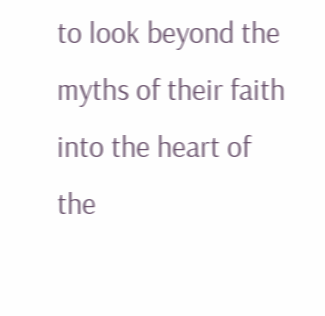to look beyond the myths of their faith into the heart of the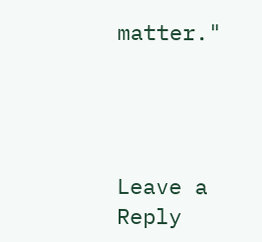matter."




Leave a Reply